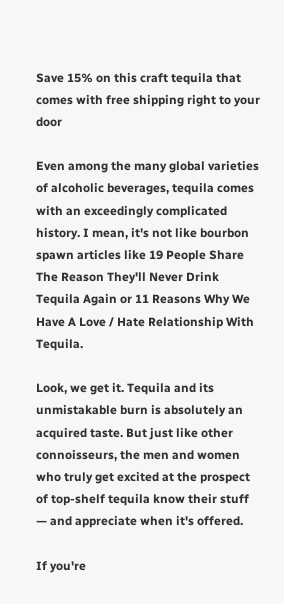Save 15% on this craft tequila that comes with free shipping right to your door

Even among the many global varieties of alcoholic beverages, tequila comes with an exceedingly complicated history. I mean, it's not like bourbon spawn articles like 19 People Share The Reason They'll Never Drink Tequila Again or 11 Reasons Why We Have A Love / Hate Relationship With Tequila.

Look, we get it. Tequila and its unmistakable burn is absolutely an acquired taste. But just like other connoisseurs, the men and women who truly get excited at the prospect of top-shelf tequila know their stuff — and appreciate when it's offered.

If you're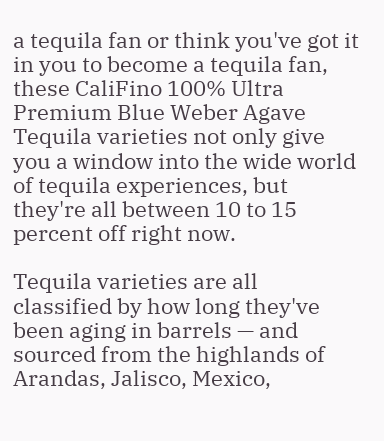a tequila fan or think you've got it in you to become a tequila fan, these CaliFino 100% Ultra Premium Blue Weber Agave Tequila varieties not only give you a window into the wide world of tequila experiences, but they're all between 10 to 15 percent off right now.

Tequila varieties are all classified by how long they've been aging in barrels — and sourced from the highlands of Arandas, Jalisco, Mexico,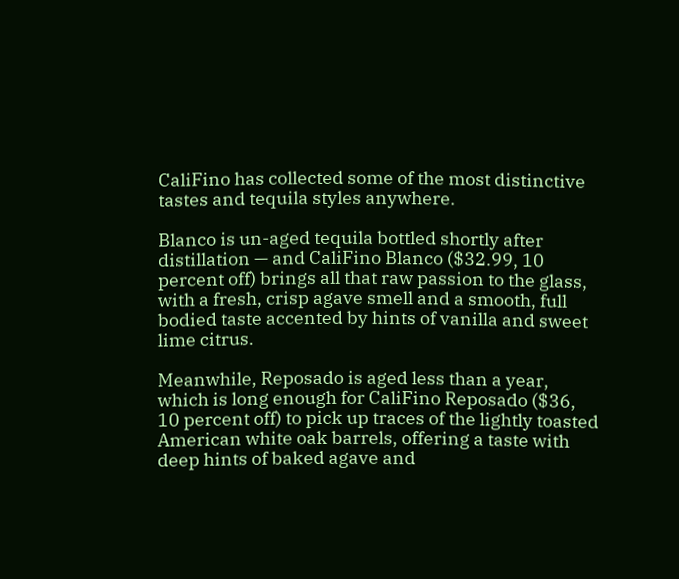CaliFino has collected some of the most distinctive tastes and tequila styles anywhere.

Blanco is un-aged tequila bottled shortly after distillation — and CaliFino Blanco ($32.99, 10 percent off) brings all that raw passion to the glass, with a fresh, crisp agave smell and a smooth, full bodied taste accented by hints of vanilla and sweet lime citrus.

Meanwhile, Reposado is aged less than a year, which is long enough for CaliFino Reposado ($36, 10 percent off) to pick up traces of the lightly toasted American white oak barrels, offering a taste with deep hints of baked agave and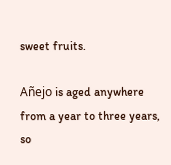sweet fruits.

Añejo is aged anywhere from a year to three years, so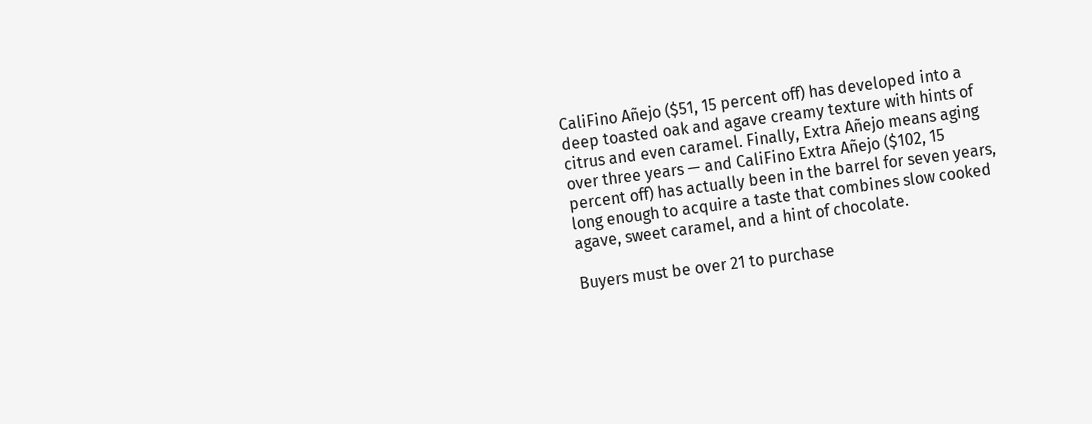CaliFino Añejo ($51, 15 percent off) has developed into a deep toasted oak and agave creamy texture with hints of citrus and even caramel. Finally, Extra Añejo means aging over three years — and CaliFino Extra Añejo ($102, 15 percent off) has actually been in the barrel for seven years, long enough to acquire a taste that combines slow cooked agave, sweet caramel, and a hint of chocolate.

Buyers must be over 21 to purchase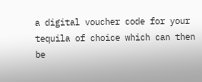a digital voucher code for your tequila of choice which can then be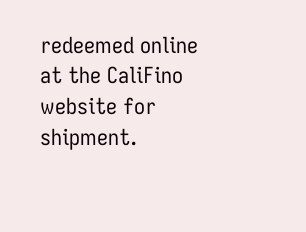redeemed online at the CaliFino website for shipment.